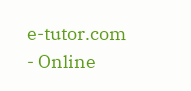e-tutor.com - Online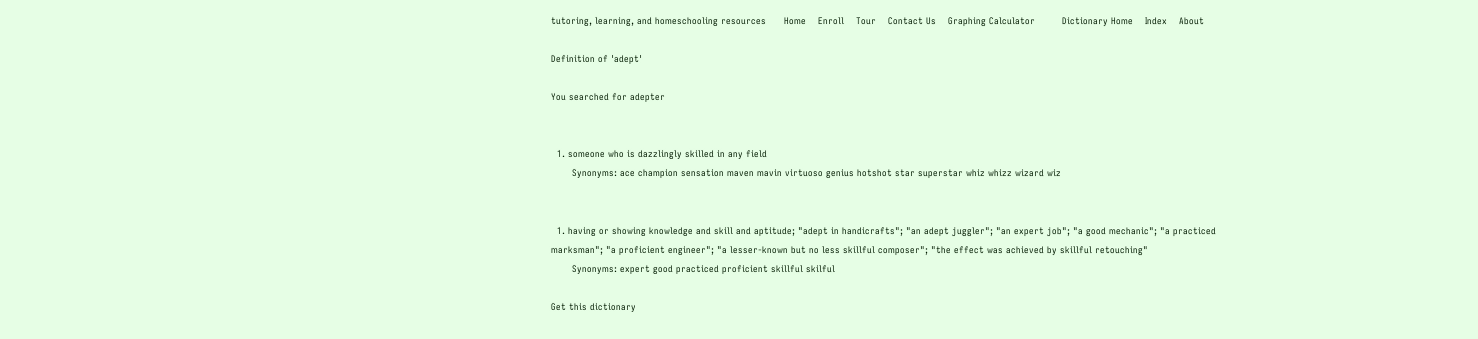tutoring, learning, and homeschooling resources      Home    Enroll    Tour    Contact Us    Graphing Calculator         Dictionary Home    Index    About

Definition of 'adept'

You searched for adepter


  1. someone who is dazzlingly skilled in any field
       Synonyms: ace champion sensation maven mavin virtuoso genius hotshot star superstar whiz whizz wizard wiz


  1. having or showing knowledge and skill and aptitude; "adept in handicrafts"; "an adept juggler"; "an expert job"; "a good mechanic"; "a practiced marksman"; "a proficient engineer"; "a lesser-known but no less skillful composer"; "the effect was achieved by skillful retouching"
       Synonyms: expert good practiced proficient skillful skilful

Get this dictionary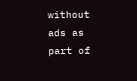without ads as part of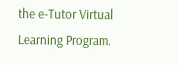the e-Tutor Virtual Learning Program.